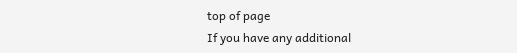top of page
If you have any additional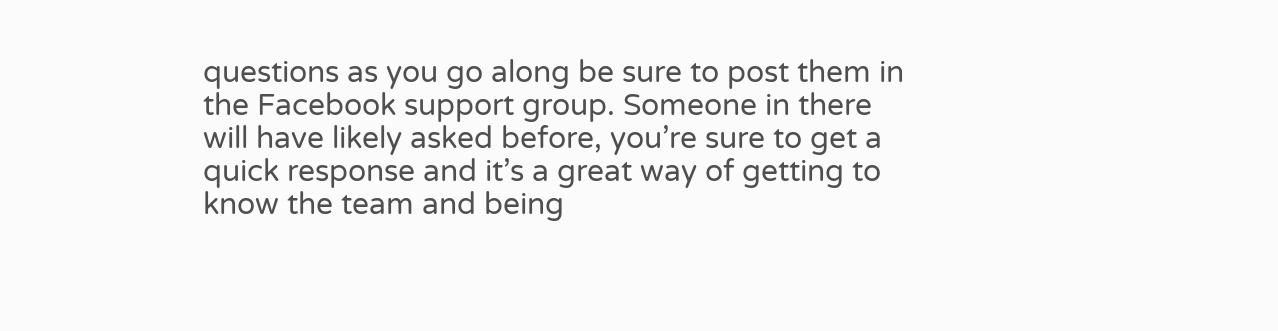questions as you go along be sure to post them in the Facebook support group. Someone in there will have likely asked before, you’re sure to get a quick response and it’s a great way of getting to know the team and being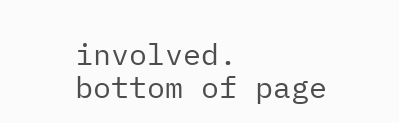involved.
bottom of page